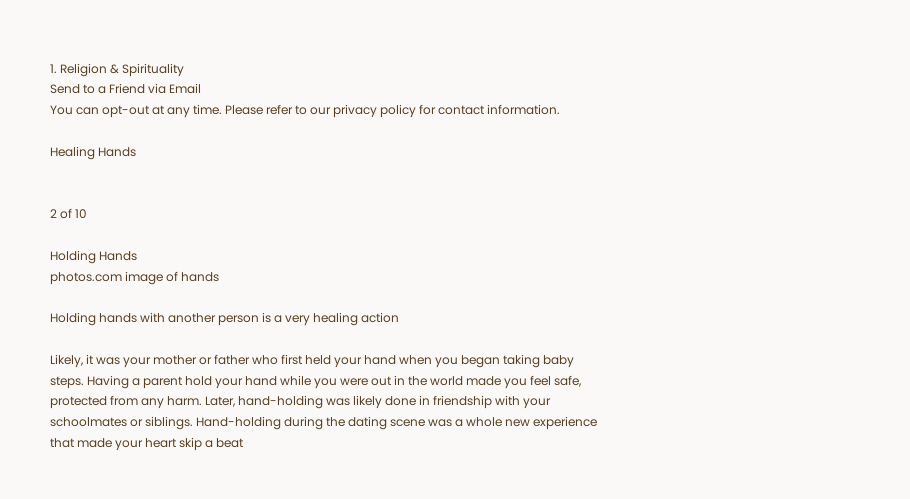1. Religion & Spirituality
Send to a Friend via Email
You can opt-out at any time. Please refer to our privacy policy for contact information.

Healing Hands


2 of 10

Holding Hands
photos.com image of hands

Holding hands with another person is a very healing action

Likely, it was your mother or father who first held your hand when you began taking baby steps. Having a parent hold your hand while you were out in the world made you feel safe, protected from any harm. Later, hand-holding was likely done in friendship with your schoolmates or siblings. Hand-holding during the dating scene was a whole new experience that made your heart skip a beat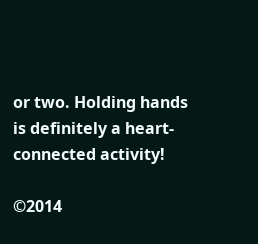or two. Holding hands is definitely a heart-connected activity!

©2014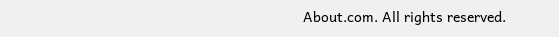About.com. All rights reserved.